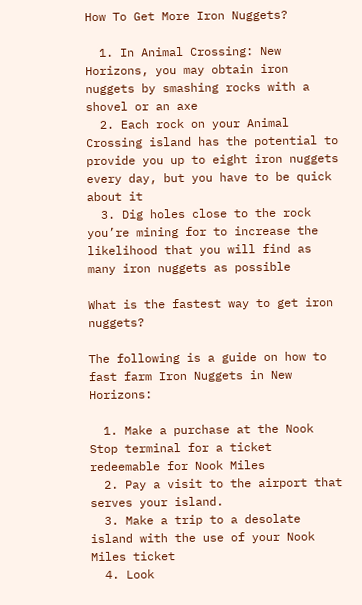How To Get More Iron Nuggets?

  1. In Animal Crossing: New Horizons, you may obtain iron nuggets by smashing rocks with a shovel or an axe
  2. Each rock on your Animal Crossing island has the potential to provide you up to eight iron nuggets every day, but you have to be quick about it
  3. Dig holes close to the rock you’re mining for to increase the likelihood that you will find as many iron nuggets as possible

What is the fastest way to get iron nuggets?

The following is a guide on how to fast farm Iron Nuggets in New Horizons:

  1. Make a purchase at the Nook Stop terminal for a ticket redeemable for Nook Miles
  2. Pay a visit to the airport that serves your island.
  3. Make a trip to a desolate island with the use of your Nook Miles ticket
  4. Look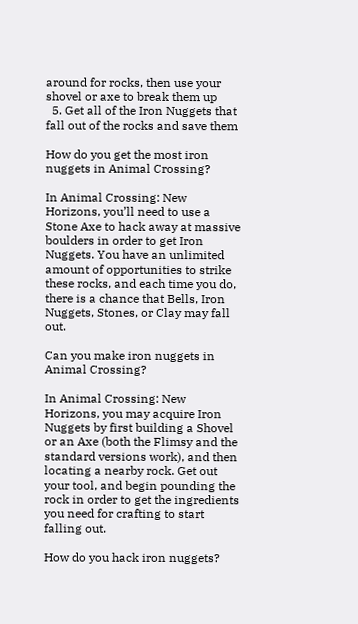around for rocks, then use your shovel or axe to break them up
  5. Get all of the Iron Nuggets that fall out of the rocks and save them

How do you get the most iron nuggets in Animal Crossing?

In Animal Crossing: New Horizons, you’ll need to use a Stone Axe to hack away at massive boulders in order to get Iron Nuggets. You have an unlimited amount of opportunities to strike these rocks, and each time you do, there is a chance that Bells, Iron Nuggets, Stones, or Clay may fall out.

Can you make iron nuggets in Animal Crossing?

In Animal Crossing: New Horizons, you may acquire Iron Nuggets by first building a Shovel or an Axe (both the Flimsy and the standard versions work), and then locating a nearby rock. Get out your tool, and begin pounding the rock in order to get the ingredients you need for crafting to start falling out.

How do you hack iron nuggets?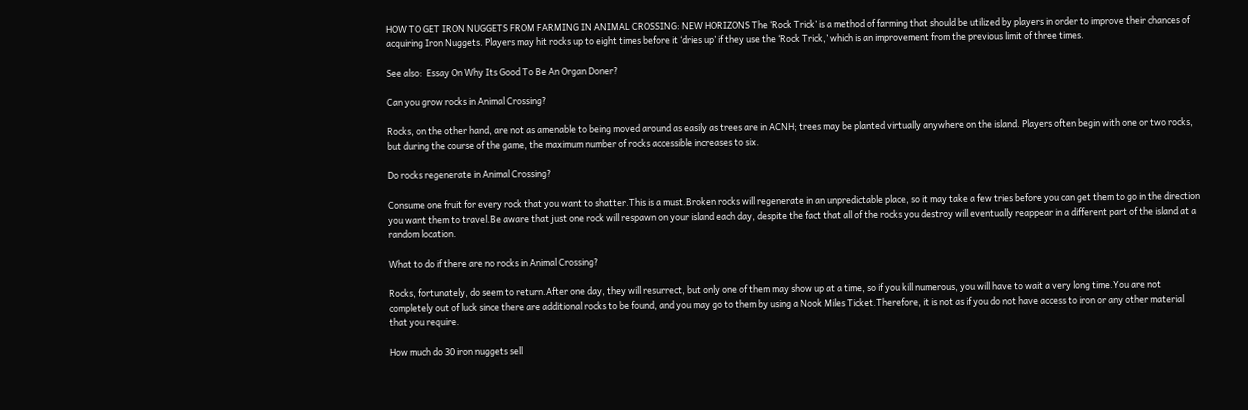HOW TO GET IRON NUGGETS FROM FARMING IN ANIMAL CROSSING: NEW HORIZONS The ‘Rock Trick’ is a method of farming that should be utilized by players in order to improve their chances of acquiring Iron Nuggets. Players may hit rocks up to eight times before it ‘dries up’ if they use the ‘Rock Trick,’ which is an improvement from the previous limit of three times.

See also:  Essay On Why Its Good To Be An Organ Doner?

Can you grow rocks in Animal Crossing?

Rocks, on the other hand, are not as amenable to being moved around as easily as trees are in ACNH; trees may be planted virtually anywhere on the island. Players often begin with one or two rocks, but during the course of the game, the maximum number of rocks accessible increases to six.

Do rocks regenerate in Animal Crossing?

Consume one fruit for every rock that you want to shatter.This is a must.Broken rocks will regenerate in an unpredictable place, so it may take a few tries before you can get them to go in the direction you want them to travel.Be aware that just one rock will respawn on your island each day, despite the fact that all of the rocks you destroy will eventually reappear in a different part of the island at a random location.

What to do if there are no rocks in Animal Crossing?

Rocks, fortunately, do seem to return.After one day, they will resurrect, but only one of them may show up at a time, so if you kill numerous, you will have to wait a very long time.You are not completely out of luck since there are additional rocks to be found, and you may go to them by using a Nook Miles Ticket.Therefore, it is not as if you do not have access to iron or any other material that you require.

How much do 30 iron nuggets sell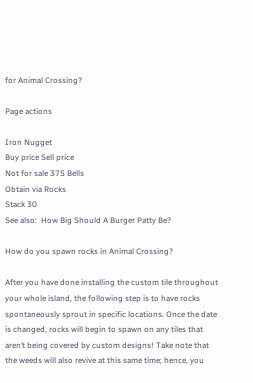for Animal Crossing?

Page actions

Iron Nugget
Buy price Sell price
Not for sale 375 Bells
Obtain via Rocks
Stack 30
See also:  How Big Should A Burger Patty Be?

How do you spawn rocks in Animal Crossing?

After you have done installing the custom tile throughout your whole island, the following step is to have rocks spontaneously sprout in specific locations. Once the date is changed, rocks will begin to spawn on any tiles that aren’t being covered by custom designs! Take note that the weeds will also revive at this same time; hence, you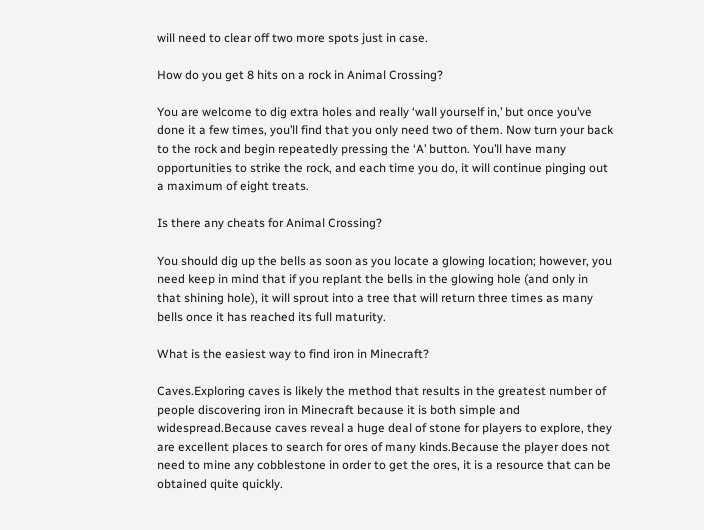will need to clear off two more spots just in case.

How do you get 8 hits on a rock in Animal Crossing?

You are welcome to dig extra holes and really ‘wall yourself in,’ but once you’ve done it a few times, you’ll find that you only need two of them. Now turn your back to the rock and begin repeatedly pressing the ‘A’ button. You’ll have many opportunities to strike the rock, and each time you do, it will continue pinging out a maximum of eight treats.

Is there any cheats for Animal Crossing?

You should dig up the bells as soon as you locate a glowing location; however, you need keep in mind that if you replant the bells in the glowing hole (and only in that shining hole), it will sprout into a tree that will return three times as many bells once it has reached its full maturity.

What is the easiest way to find iron in Minecraft?

Caves.Exploring caves is likely the method that results in the greatest number of people discovering iron in Minecraft because it is both simple and widespread.Because caves reveal a huge deal of stone for players to explore, they are excellent places to search for ores of many kinds.Because the player does not need to mine any cobblestone in order to get the ores, it is a resource that can be obtained quite quickly.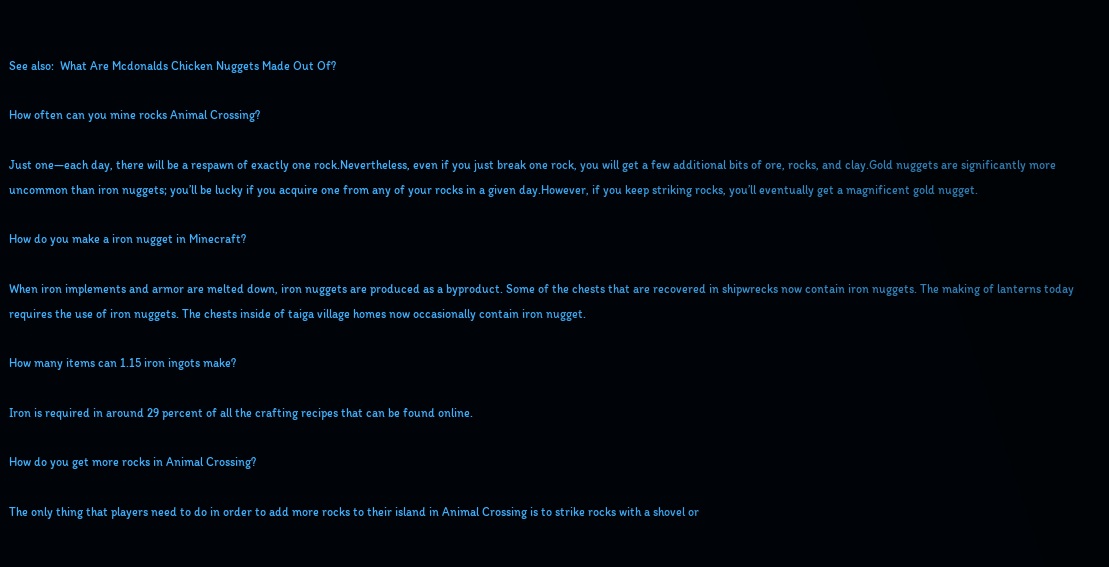See also:  What Are Mcdonalds Chicken Nuggets Made Out Of?

How often can you mine rocks Animal Crossing?

Just one—each day, there will be a respawn of exactly one rock.Nevertheless, even if you just break one rock, you will get a few additional bits of ore, rocks, and clay.Gold nuggets are significantly more uncommon than iron nuggets; you’ll be lucky if you acquire one from any of your rocks in a given day.However, if you keep striking rocks, you’ll eventually get a magnificent gold nugget.

How do you make a iron nugget in Minecraft?

When iron implements and armor are melted down, iron nuggets are produced as a byproduct. Some of the chests that are recovered in shipwrecks now contain iron nuggets. The making of lanterns today requires the use of iron nuggets. The chests inside of taiga village homes now occasionally contain iron nugget.

How many items can 1.15 iron ingots make?

Iron is required in around 29 percent of all the crafting recipes that can be found online.

How do you get more rocks in Animal Crossing?

The only thing that players need to do in order to add more rocks to their island in Animal Crossing is to strike rocks with a shovel or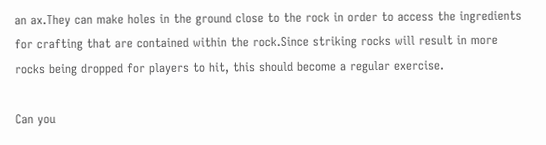an ax.They can make holes in the ground close to the rock in order to access the ingredients for crafting that are contained within the rock.Since striking rocks will result in more rocks being dropped for players to hit, this should become a regular exercise.

Can you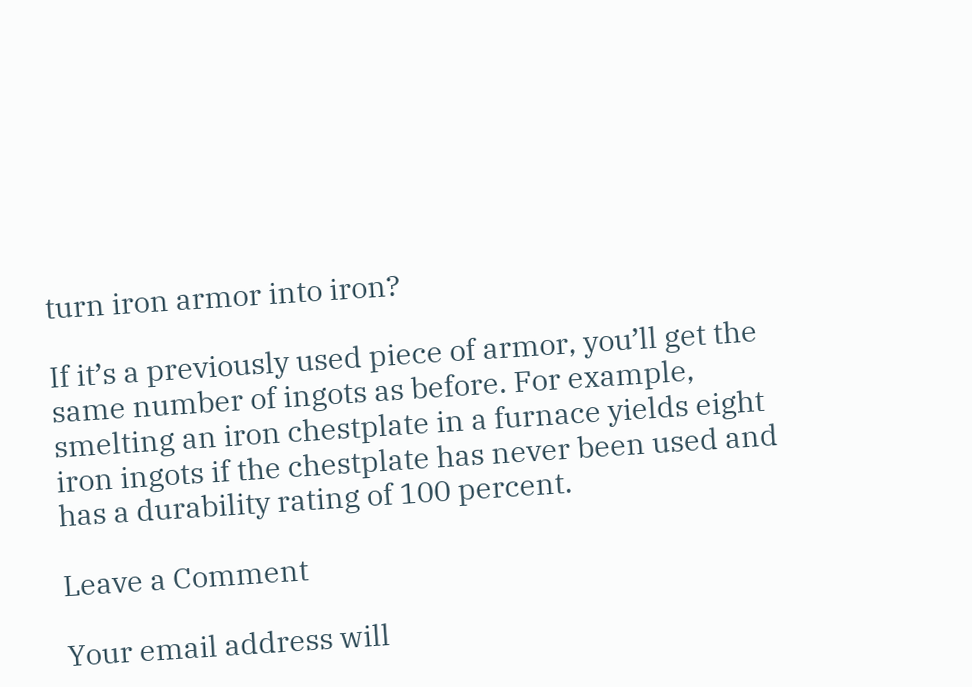turn iron armor into iron?

If it’s a previously used piece of armor, you’ll get the same number of ingots as before. For example, smelting an iron chestplate in a furnace yields eight iron ingots if the chestplate has never been used and has a durability rating of 100 percent.

Leave a Comment

Your email address will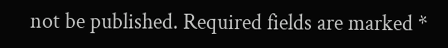not be published. Required fields are marked *